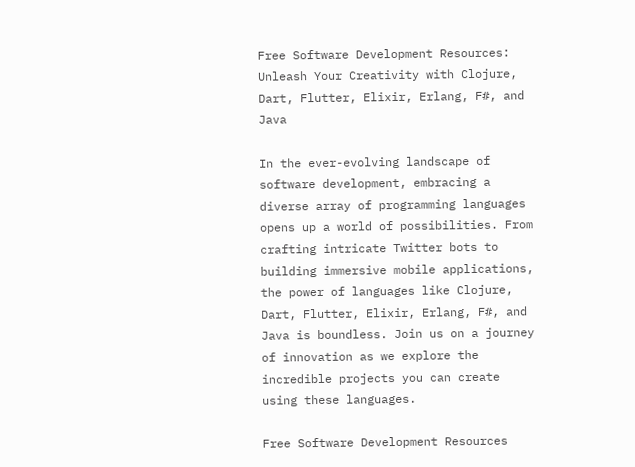Free Software Development Resources: Unleash Your Creativity with Clojure, Dart, Flutter, Elixir, Erlang, F#, and Java

In the ever-evolving landscape of software development, embracing a diverse array of programming languages opens up a world of possibilities. From crafting intricate Twitter bots to building immersive mobile applications, the power of languages like Clojure, Dart, Flutter, Elixir, Erlang, F#, and Java is boundless. Join us on a journey of innovation as we explore the incredible projects you can create using these languages.

Free Software Development Resources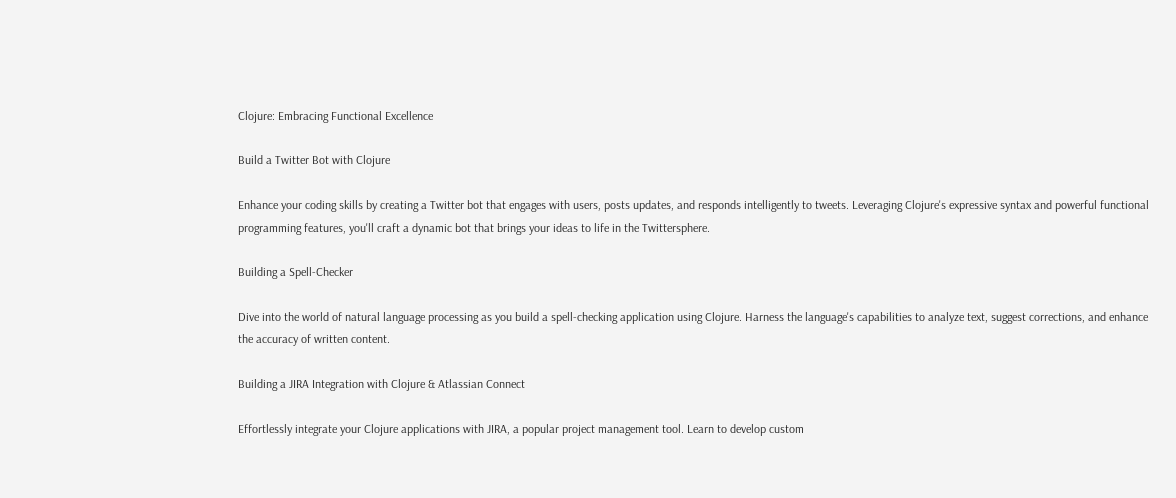Clojure: Embracing Functional Excellence

Build a Twitter Bot with Clojure

Enhance your coding skills by creating a Twitter bot that engages with users, posts updates, and responds intelligently to tweets. Leveraging Clojure's expressive syntax and powerful functional programming features, you'll craft a dynamic bot that brings your ideas to life in the Twittersphere.

Building a Spell-Checker

Dive into the world of natural language processing as you build a spell-checking application using Clojure. Harness the language's capabilities to analyze text, suggest corrections, and enhance the accuracy of written content.

Building a JIRA Integration with Clojure & Atlassian Connect

Effortlessly integrate your Clojure applications with JIRA, a popular project management tool. Learn to develop custom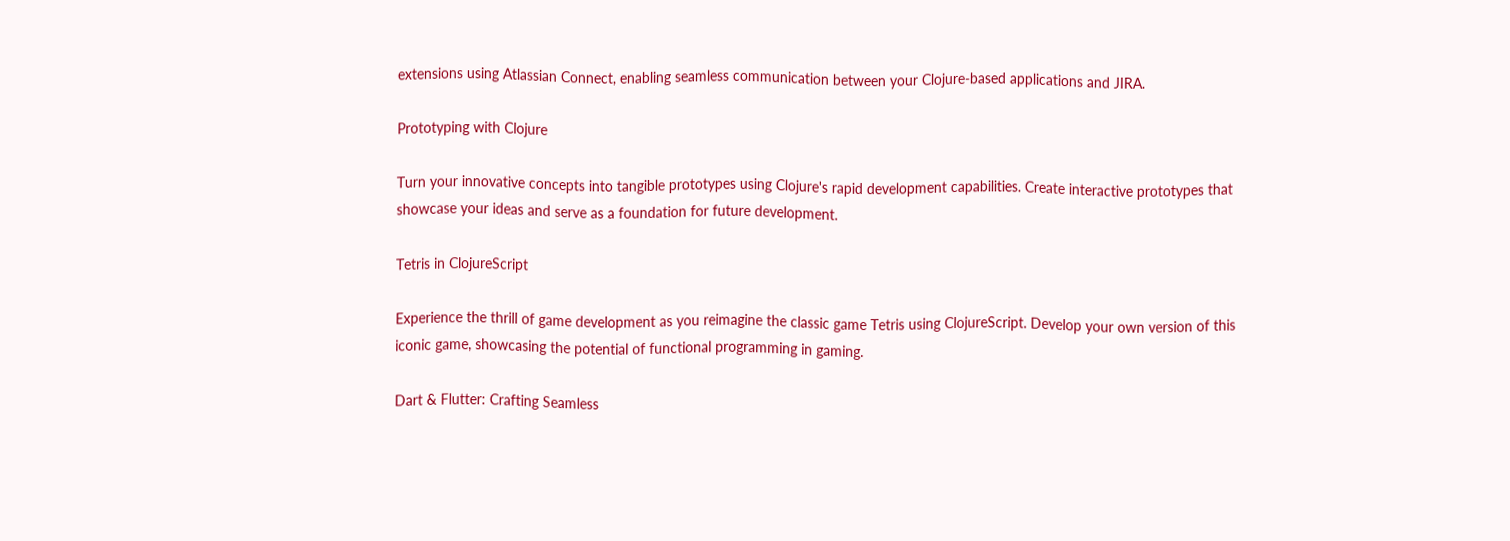extensions using Atlassian Connect, enabling seamless communication between your Clojure-based applications and JIRA.

Prototyping with Clojure

Turn your innovative concepts into tangible prototypes using Clojure's rapid development capabilities. Create interactive prototypes that showcase your ideas and serve as a foundation for future development.

Tetris in ClojureScript

Experience the thrill of game development as you reimagine the classic game Tetris using ClojureScript. Develop your own version of this iconic game, showcasing the potential of functional programming in gaming.

Dart & Flutter: Crafting Seamless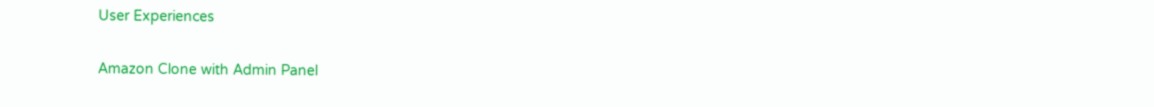User Experiences

Amazon Clone with Admin Panel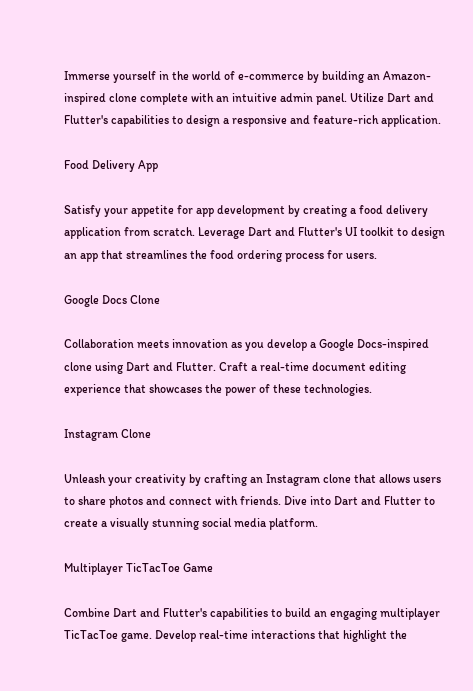Immerse yourself in the world of e-commerce by building an Amazon-inspired clone complete with an intuitive admin panel. Utilize Dart and Flutter's capabilities to design a responsive and feature-rich application.

Food Delivery App

Satisfy your appetite for app development by creating a food delivery application from scratch. Leverage Dart and Flutter's UI toolkit to design an app that streamlines the food ordering process for users.

Google Docs Clone

Collaboration meets innovation as you develop a Google Docs-inspired clone using Dart and Flutter. Craft a real-time document editing experience that showcases the power of these technologies.

Instagram Clone

Unleash your creativity by crafting an Instagram clone that allows users to share photos and connect with friends. Dive into Dart and Flutter to create a visually stunning social media platform.

Multiplayer TicTacToe Game

Combine Dart and Flutter's capabilities to build an engaging multiplayer TicTacToe game. Develop real-time interactions that highlight the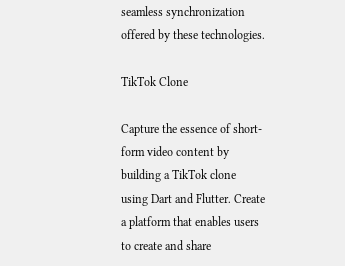seamless synchronization offered by these technologies.

TikTok Clone

Capture the essence of short-form video content by building a TikTok clone using Dart and Flutter. Create a platform that enables users to create and share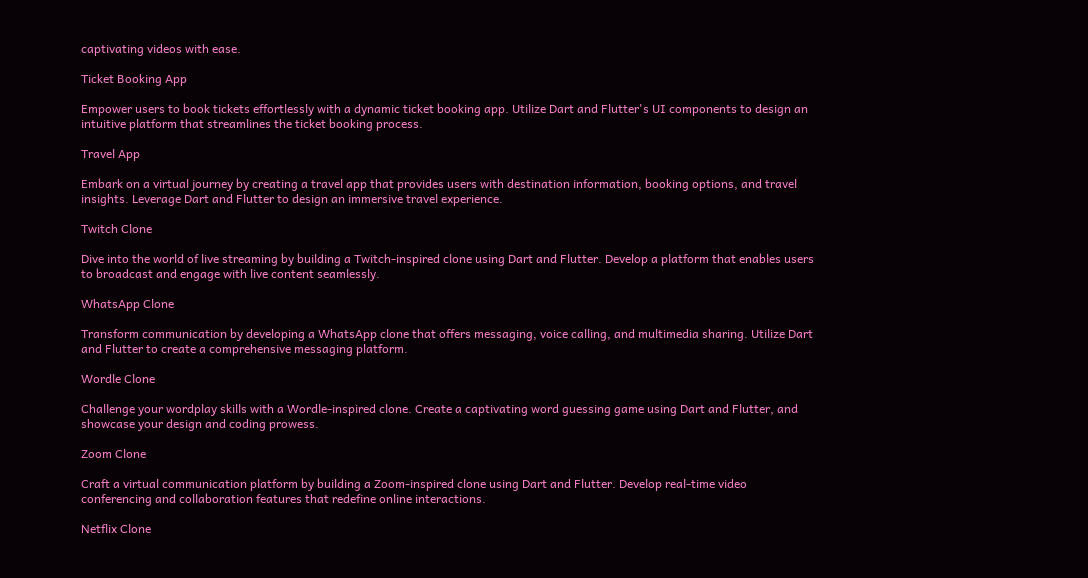captivating videos with ease.

Ticket Booking App

Empower users to book tickets effortlessly with a dynamic ticket booking app. Utilize Dart and Flutter's UI components to design an intuitive platform that streamlines the ticket booking process.

Travel App

Embark on a virtual journey by creating a travel app that provides users with destination information, booking options, and travel insights. Leverage Dart and Flutter to design an immersive travel experience.

Twitch Clone

Dive into the world of live streaming by building a Twitch-inspired clone using Dart and Flutter. Develop a platform that enables users to broadcast and engage with live content seamlessly.

WhatsApp Clone

Transform communication by developing a WhatsApp clone that offers messaging, voice calling, and multimedia sharing. Utilize Dart and Flutter to create a comprehensive messaging platform.

Wordle Clone

Challenge your wordplay skills with a Wordle-inspired clone. Create a captivating word guessing game using Dart and Flutter, and showcase your design and coding prowess.

Zoom Clone

Craft a virtual communication platform by building a Zoom-inspired clone using Dart and Flutter. Develop real-time video conferencing and collaboration features that redefine online interactions.

Netflix Clone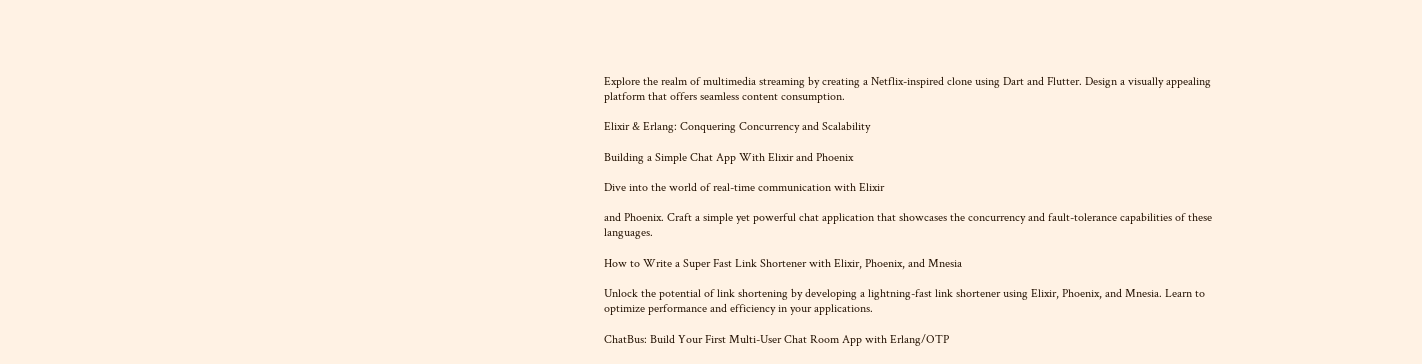Explore the realm of multimedia streaming by creating a Netflix-inspired clone using Dart and Flutter. Design a visually appealing platform that offers seamless content consumption.

Elixir & Erlang: Conquering Concurrency and Scalability

Building a Simple Chat App With Elixir and Phoenix

Dive into the world of real-time communication with Elixir

and Phoenix. Craft a simple yet powerful chat application that showcases the concurrency and fault-tolerance capabilities of these languages.

How to Write a Super Fast Link Shortener with Elixir, Phoenix, and Mnesia

Unlock the potential of link shortening by developing a lightning-fast link shortener using Elixir, Phoenix, and Mnesia. Learn to optimize performance and efficiency in your applications.

ChatBus: Build Your First Multi-User Chat Room App with Erlang/OTP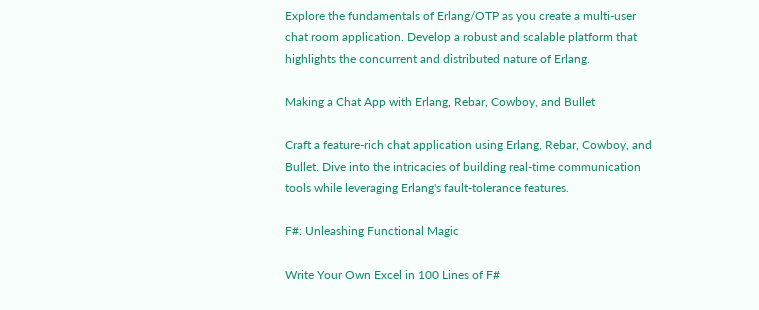Explore the fundamentals of Erlang/OTP as you create a multi-user chat room application. Develop a robust and scalable platform that highlights the concurrent and distributed nature of Erlang.

Making a Chat App with Erlang, Rebar, Cowboy, and Bullet

Craft a feature-rich chat application using Erlang, Rebar, Cowboy, and Bullet. Dive into the intricacies of building real-time communication tools while leveraging Erlang's fault-tolerance features.

F#: Unleashing Functional Magic

Write Your Own Excel in 100 Lines of F#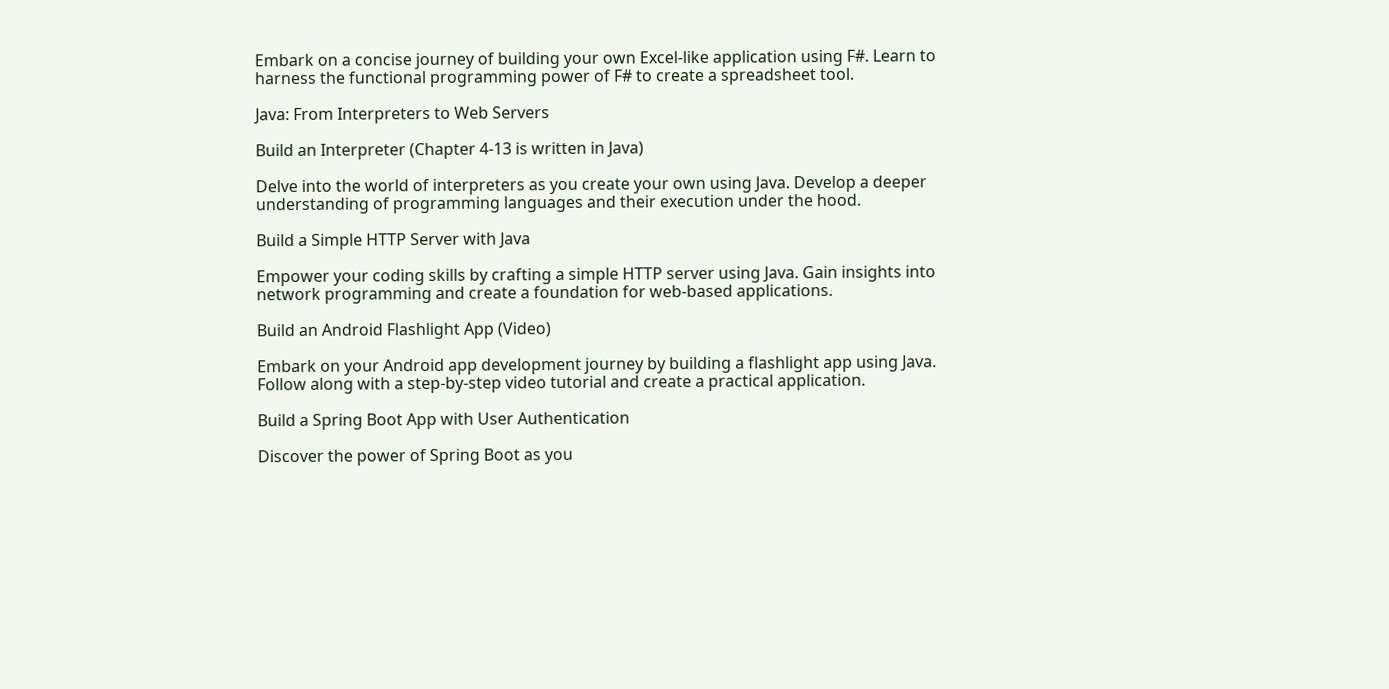Embark on a concise journey of building your own Excel-like application using F#. Learn to harness the functional programming power of F# to create a spreadsheet tool.

Java: From Interpreters to Web Servers

Build an Interpreter (Chapter 4-13 is written in Java)

Delve into the world of interpreters as you create your own using Java. Develop a deeper understanding of programming languages and their execution under the hood.

Build a Simple HTTP Server with Java

Empower your coding skills by crafting a simple HTTP server using Java. Gain insights into network programming and create a foundation for web-based applications.

Build an Android Flashlight App (Video)

Embark on your Android app development journey by building a flashlight app using Java. Follow along with a step-by-step video tutorial and create a practical application.

Build a Spring Boot App with User Authentication

Discover the power of Spring Boot as you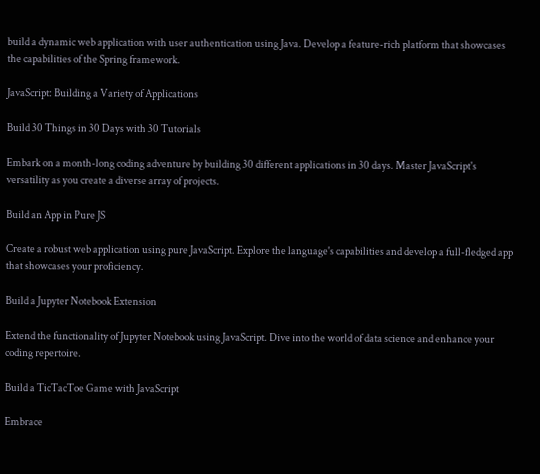build a dynamic web application with user authentication using Java. Develop a feature-rich platform that showcases the capabilities of the Spring framework.

JavaScript: Building a Variety of Applications

Build 30 Things in 30 Days with 30 Tutorials

Embark on a month-long coding adventure by building 30 different applications in 30 days. Master JavaScript's versatility as you create a diverse array of projects.

Build an App in Pure JS

Create a robust web application using pure JavaScript. Explore the language's capabilities and develop a full-fledged app that showcases your proficiency.

Build a Jupyter Notebook Extension

Extend the functionality of Jupyter Notebook using JavaScript. Dive into the world of data science and enhance your coding repertoire.

Build a TicTacToe Game with JavaScript

Embrace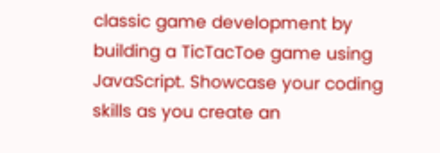classic game development by building a TicTacToe game using JavaScript. Showcase your coding skills as you create an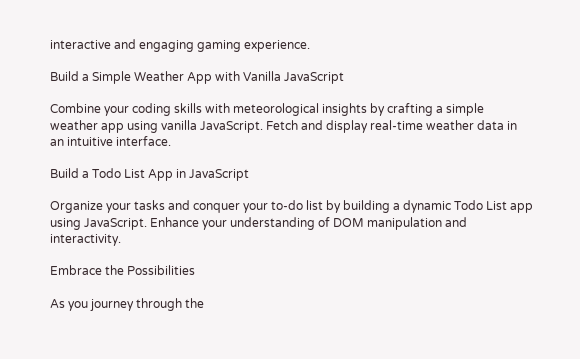interactive and engaging gaming experience.

Build a Simple Weather App with Vanilla JavaScript

Combine your coding skills with meteorological insights by crafting a simple weather app using vanilla JavaScript. Fetch and display real-time weather data in an intuitive interface.

Build a Todo List App in JavaScript

Organize your tasks and conquer your to-do list by building a dynamic Todo List app using JavaScript. Enhance your understanding of DOM manipulation and interactivity.

Embrace the Possibilities

As you journey through the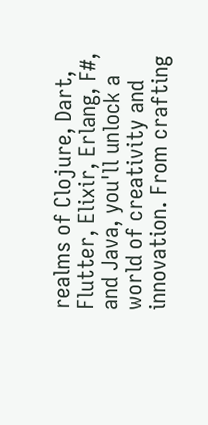realms of Clojure, Dart, Flutter, Elixir, Erlang, F#, and Java, you'll unlock a world of creativity and innovation. From crafting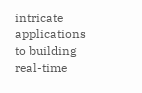intricate applications to building real-time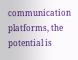communication platforms, the potential is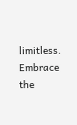limitless. Embrace the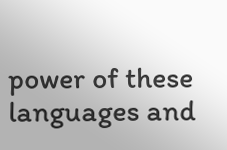power of these languages and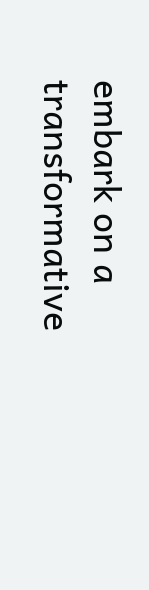embark on a transformative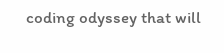coding odyssey that will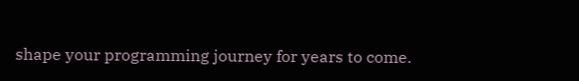shape your programming journey for years to come.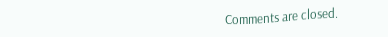Comments are closed.